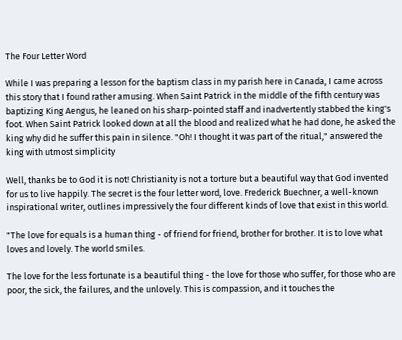The Four Letter Word

While I was preparing a lesson for the baptism class in my parish here in Canada, I came across this story that I found rather amusing. When Saint Patrick in the middle of the fifth century was baptizing King Aengus, he leaned on his sharp-pointed staff and inadvertently stabbed the king's foot. When Saint Patrick looked down at all the blood and realized what he had done, he asked the king why did he suffer this pain in silence. "Oh! I thought it was part of the ritual," answered the king with utmost simplicity

Well, thanks be to God it is not! Christianity is not a torture but a beautiful way that God invented for us to live happily. The secret is the four letter word, love. Frederick Buechner, a well-known inspirational writer, outlines impressively the four different kinds of love that exist in this world.

"The love for equals is a human thing - of friend for friend, brother for brother. It is to love what loves and lovely. The world smiles.

The love for the less fortunate is a beautiful thing - the love for those who suffer, for those who are poor, the sick, the failures, and the unlovely. This is compassion, and it touches the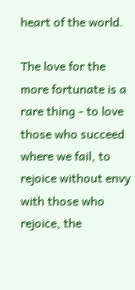heart of the world.

The love for the more fortunate is a rare thing - to love those who succeed where we fail, to rejoice without envy with those who rejoice, the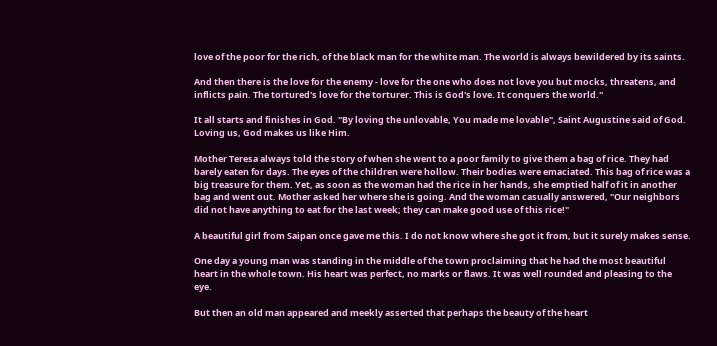love of the poor for the rich, of the black man for the white man. The world is always bewildered by its saints.

And then there is the love for the enemy - love for the one who does not love you but mocks, threatens, and inflicts pain. The tortured's love for the torturer. This is God's love. It conquers the world."

It all starts and finishes in God. "By loving the unlovable, You made me lovable", Saint Augustine said of God. Loving us, God makes us like Him.

Mother Teresa always told the story of when she went to a poor family to give them a bag of rice. They had barely eaten for days. The eyes of the children were hollow. Their bodies were emaciated. This bag of rice was a big treasure for them. Yet, as soon as the woman had the rice in her hands, she emptied half of it in another bag and went out. Mother asked her where she is going. And the woman casually answered, "Our neighbors did not have anything to eat for the last week; they can make good use of this rice!"

A beautiful girl from Saipan once gave me this. I do not know where she got it from, but it surely makes sense.

One day a young man was standing in the middle of the town proclaiming that he had the most beautiful heart in the whole town. His heart was perfect, no marks or flaws. It was well rounded and pleasing to the eye.

But then an old man appeared and meekly asserted that perhaps the beauty of the heart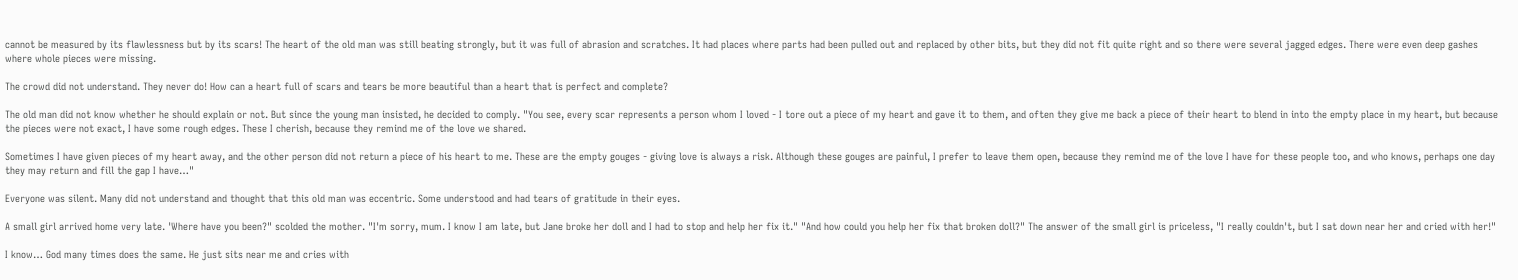cannot be measured by its flawlessness but by its scars! The heart of the old man was still beating strongly, but it was full of abrasion and scratches. It had places where parts had been pulled out and replaced by other bits, but they did not fit quite right and so there were several jagged edges. There were even deep gashes where whole pieces were missing.

The crowd did not understand. They never do! How can a heart full of scars and tears be more beautiful than a heart that is perfect and complete?

The old man did not know whether he should explain or not. But since the young man insisted, he decided to comply. "You see, every scar represents a person whom I loved - I tore out a piece of my heart and gave it to them, and often they give me back a piece of their heart to blend in into the empty place in my heart, but because the pieces were not exact, I have some rough edges. These I cherish, because they remind me of the love we shared.

Sometimes I have given pieces of my heart away, and the other person did not return a piece of his heart to me. These are the empty gouges - giving love is always a risk. Although these gouges are painful, I prefer to leave them open, because they remind me of the love I have for these people too, and who knows, perhaps one day they may return and fill the gap I have…"

Everyone was silent. Many did not understand and thought that this old man was eccentric. Some understood and had tears of gratitude in their eyes.

A small girl arrived home very late. 'Where have you been?" scolded the mother. "I'm sorry, mum. I know I am late, but Jane broke her doll and I had to stop and help her fix it." "And how could you help her fix that broken doll?" The answer of the small girl is priceless, "I really couldn't, but I sat down near her and cried with her!"

I know… God many times does the same. He just sits near me and cries with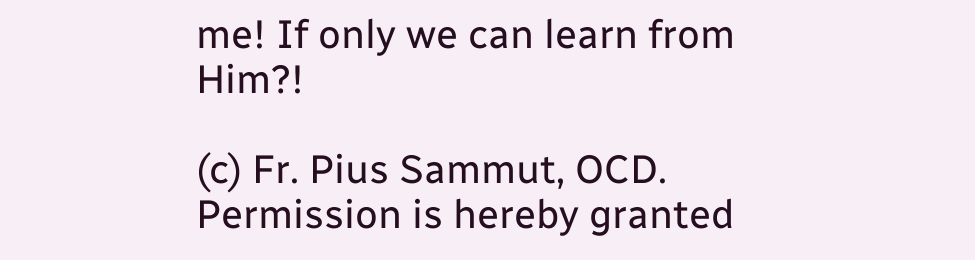me! If only we can learn from Him?!

(c) Fr. Pius Sammut, OCD. Permission is hereby granted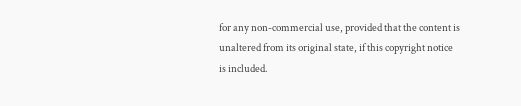for any non-commercial use, provided that the content is unaltered from its original state, if this copyright notice is included.